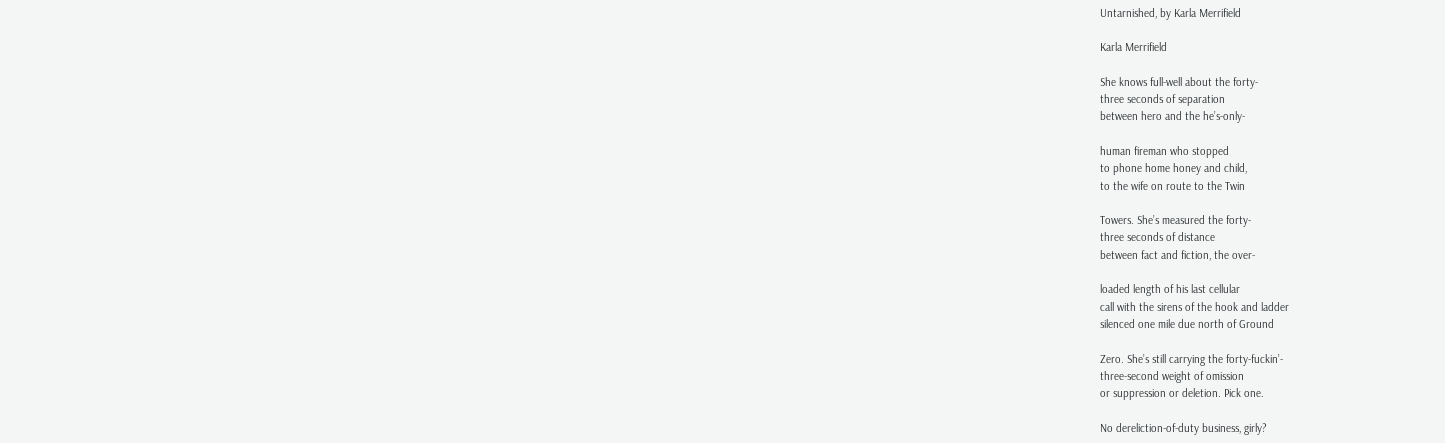Untarnished, by Karla Merrifield

Karla Merrifield

She knows full-well about the forty-
three seconds of separation
between hero and the he’s-only-

human fireman who stopped
to phone home honey and child,
to the wife on route to the Twin

Towers. She’s measured the forty-
three seconds of distance
between fact and fiction, the over-

loaded length of his last cellular
call with the sirens of the hook and ladder
silenced one mile due north of Ground

Zero. She’s still carrying the forty-fuckin’-
three-second weight of omission
or suppression or deletion. Pick one.

No dereliction-of-duty business, girly?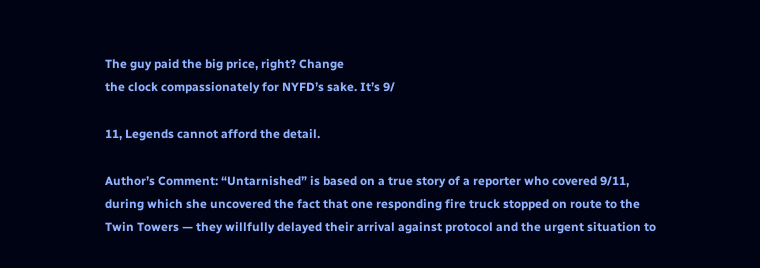The guy paid the big price, right? Change
the clock compassionately for NYFD’s sake. It’s 9/

11, Legends cannot afford the detail.

Author’s Comment: “Untarnished” is based on a true story of a reporter who covered 9/11, during which she uncovered the fact that one responding fire truck stopped on route to the Twin Towers — they willfully delayed their arrival against protocol and the urgent situation to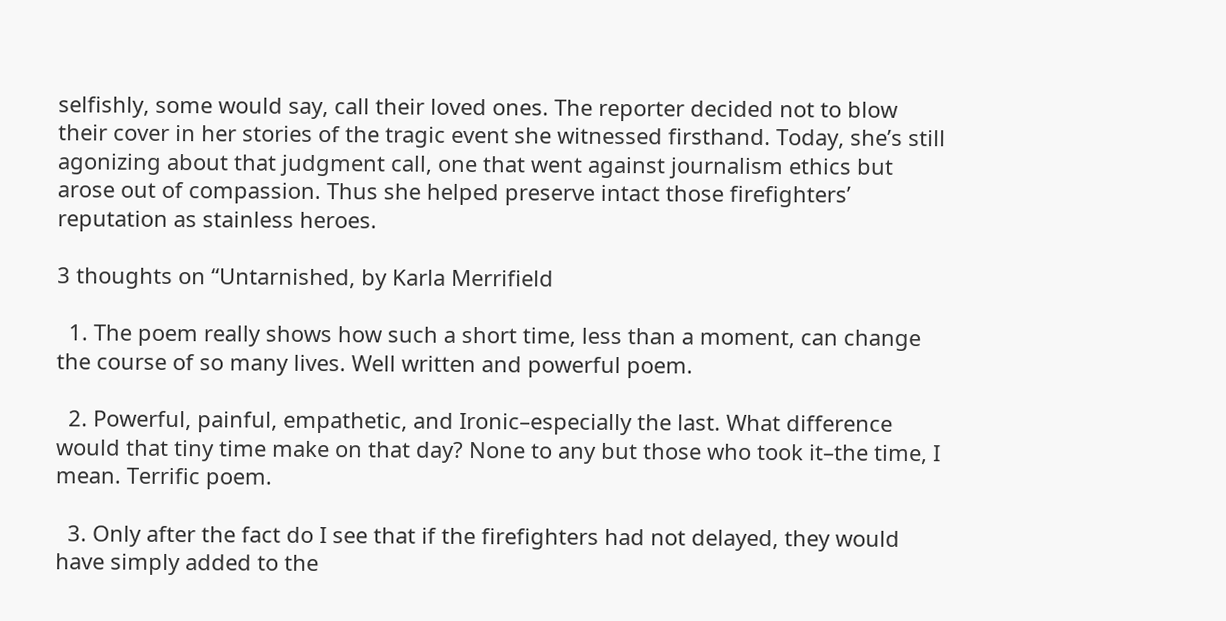selfishly, some would say, call their loved ones. The reporter decided not to blow their cover in her stories of the tragic event she witnessed firsthand. Today, she’s still agonizing about that judgment call, one that went against journalism ethics but arose out of compassion. Thus she helped preserve intact those firefighters’ reputation as stainless heroes.

3 thoughts on “Untarnished, by Karla Merrifield

  1. The poem really shows how such a short time, less than a moment, can change the course of so many lives. Well written and powerful poem.

  2. Powerful, painful, empathetic, and Ironic–especially the last. What difference would that tiny time make on that day? None to any but those who took it–the time, I mean. Terrific poem.

  3. Only after the fact do I see that if the firefighters had not delayed, they would have simply added to the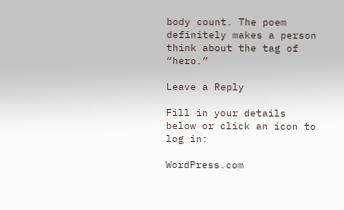body count. The poem definitely makes a person think about the tag of “hero.”

Leave a Reply

Fill in your details below or click an icon to log in:

WordPress.com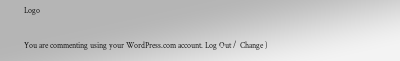Logo

You are commenting using your WordPress.com account. Log Out /  Change )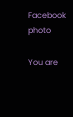Facebook photo

You are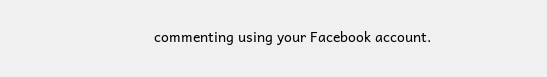commenting using your Facebook account.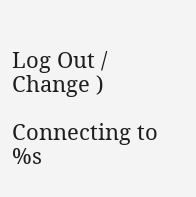Log Out /  Change )

Connecting to %s